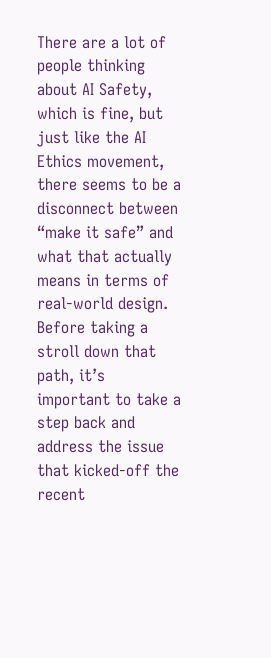There are a lot of people thinking about AI Safety, which is fine, but just like the AI Ethics movement, there seems to be a disconnect between “make it safe” and what that actually means in terms of real-world design. Before taking a stroll down that path, it’s important to take a step back and address the issue that kicked-off the recent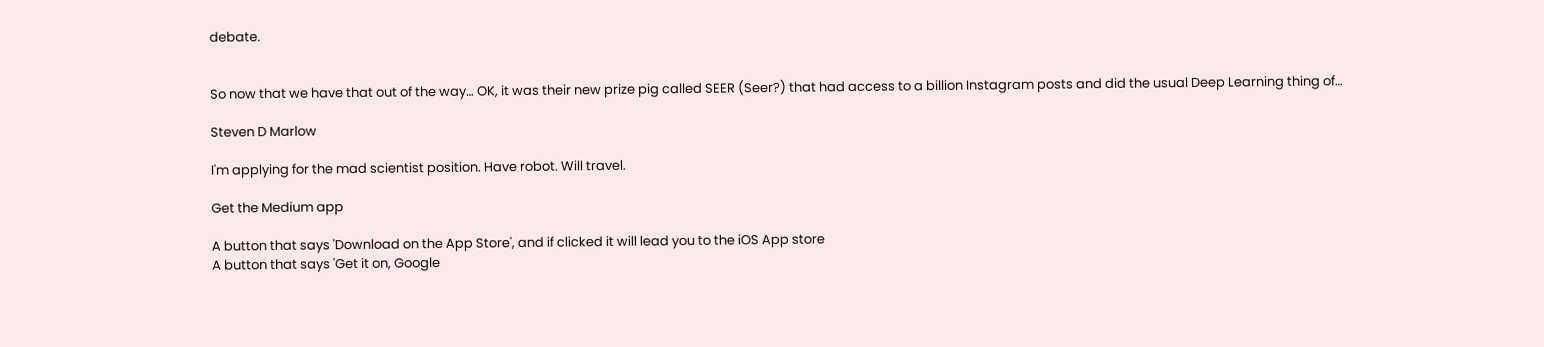debate.


So now that we have that out of the way… OK, it was their new prize pig called SEER (Seer?) that had access to a billion Instagram posts and did the usual Deep Learning thing of…

Steven D Marlow

I'm applying for the mad scientist position. Have robot. Will travel.

Get the Medium app

A button that says 'Download on the App Store', and if clicked it will lead you to the iOS App store
A button that says 'Get it on, Google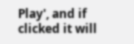Play', and if clicked it will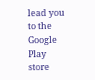lead you to the Google Play store